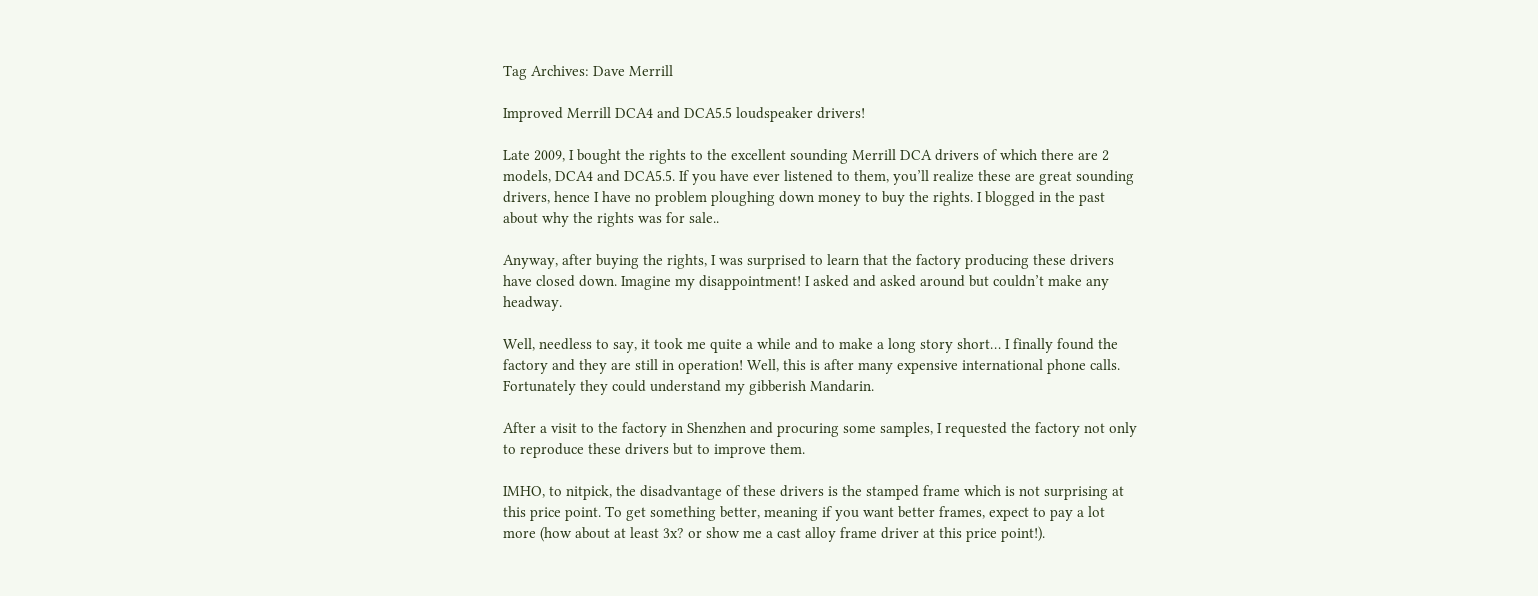Tag Archives: Dave Merrill

Improved Merrill DCA4 and DCA5.5 loudspeaker drivers!

Late 2009, I bought the rights to the excellent sounding Merrill DCA drivers of which there are 2 models, DCA4 and DCA5.5. If you have ever listened to them, you’ll realize these are great sounding drivers, hence I have no problem ploughing down money to buy the rights. I blogged in the past about why the rights was for sale..

Anyway, after buying the rights, I was surprised to learn that the factory producing these drivers have closed down. Imagine my disappointment! I asked and asked around but couldn’t make any headway.

Well, needless to say, it took me quite a while and to make a long story short… I finally found the factory and they are still in operation! Well, this is after many expensive international phone calls. Fortunately they could understand my gibberish Mandarin.

After a visit to the factory in Shenzhen and procuring some samples, I requested the factory not only to reproduce these drivers but to improve them.

IMHO, to nitpick, the disadvantage of these drivers is the stamped frame which is not surprising at this price point. To get something better, meaning if you want better frames, expect to pay a lot more (how about at least 3x? or show me a cast alloy frame driver at this price point!).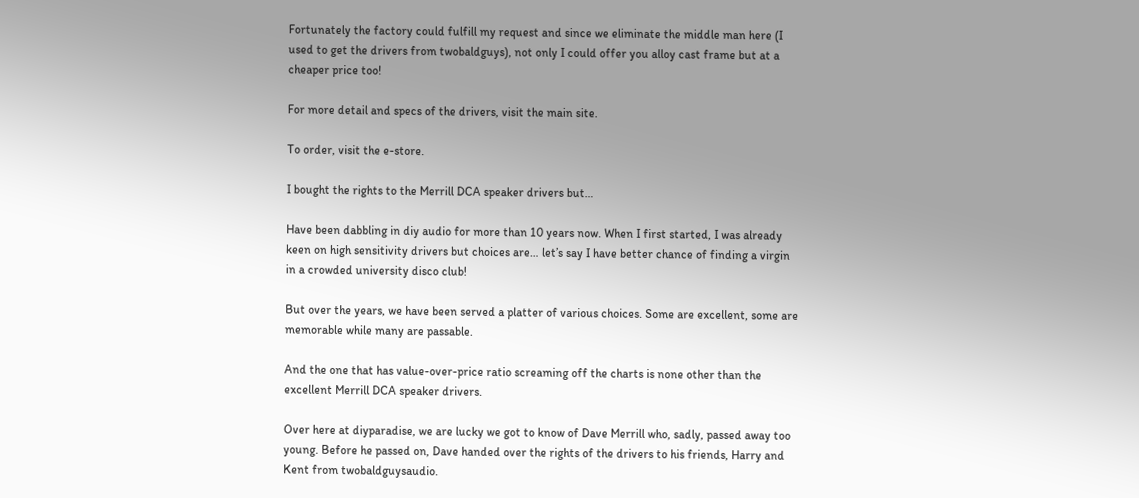Fortunately the factory could fulfill my request and since we eliminate the middle man here (I used to get the drivers from twobaldguys), not only I could offer you alloy cast frame but at a cheaper price too!

For more detail and specs of the drivers, visit the main site.

To order, visit the e-store.

I bought the rights to the Merrill DCA speaker drivers but…

Have been dabbling in diy audio for more than 10 years now. When I first started, I was already keen on high sensitivity drivers but choices are… let’s say I have better chance of finding a virgin in a crowded university disco club!

But over the years, we have been served a platter of various choices. Some are excellent, some are memorable while many are passable.

And the one that has value-over-price ratio screaming off the charts is none other than the excellent Merrill DCA speaker drivers.

Over here at diyparadise, we are lucky we got to know of Dave Merrill who, sadly, passed away too young. Before he passed on, Dave handed over the rights of the drivers to his friends, Harry and Kent from twobaldguysaudio.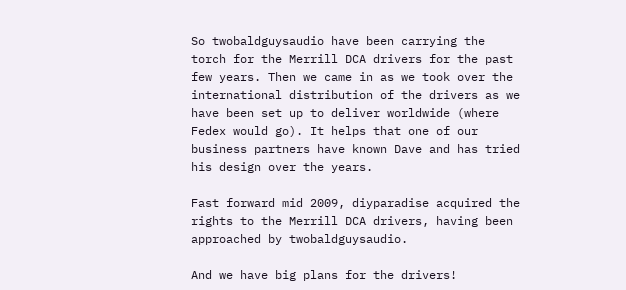So twobaldguysaudio have been carrying the torch for the Merrill DCA drivers for the past few years. Then we came in as we took over the international distribution of the drivers as we have been set up to deliver worldwide (where Fedex would go). It helps that one of our business partners have known Dave and has tried his design over the years.

Fast forward mid 2009, diyparadise acquired the rights to the Merrill DCA drivers, having been approached by twobaldguysaudio.

And we have big plans for the drivers!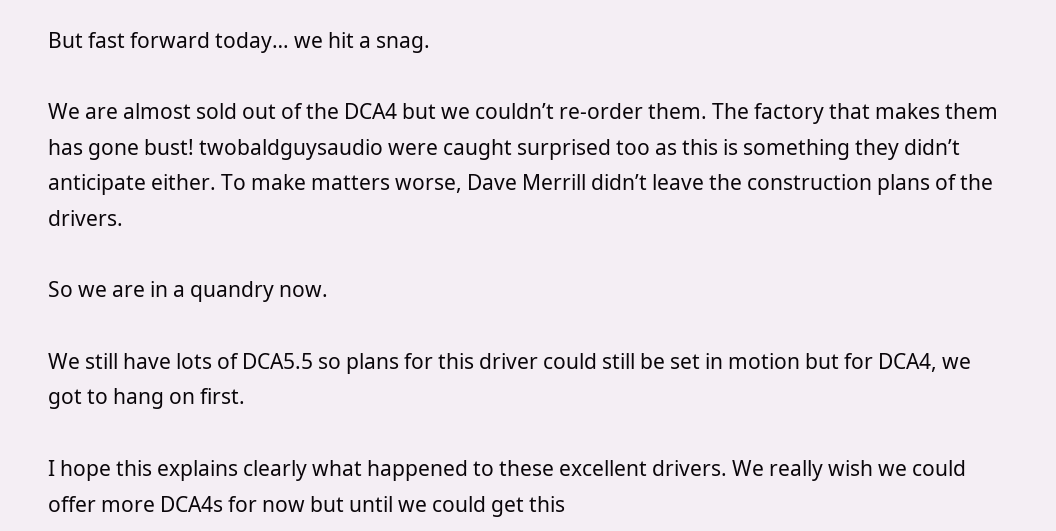But fast forward today… we hit a snag.

We are almost sold out of the DCA4 but we couldn’t re-order them. The factory that makes them has gone bust! twobaldguysaudio were caught surprised too as this is something they didn’t anticipate either. To make matters worse, Dave Merrill didn’t leave the construction plans of the drivers.

So we are in a quandry now.

We still have lots of DCA5.5 so plans for this driver could still be set in motion but for DCA4, we got to hang on first.

I hope this explains clearly what happened to these excellent drivers. We really wish we could offer more DCA4s for now but until we could get this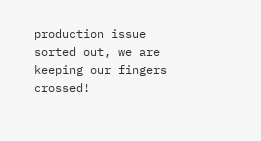production issue sorted out, we are keeping our fingers crossed!